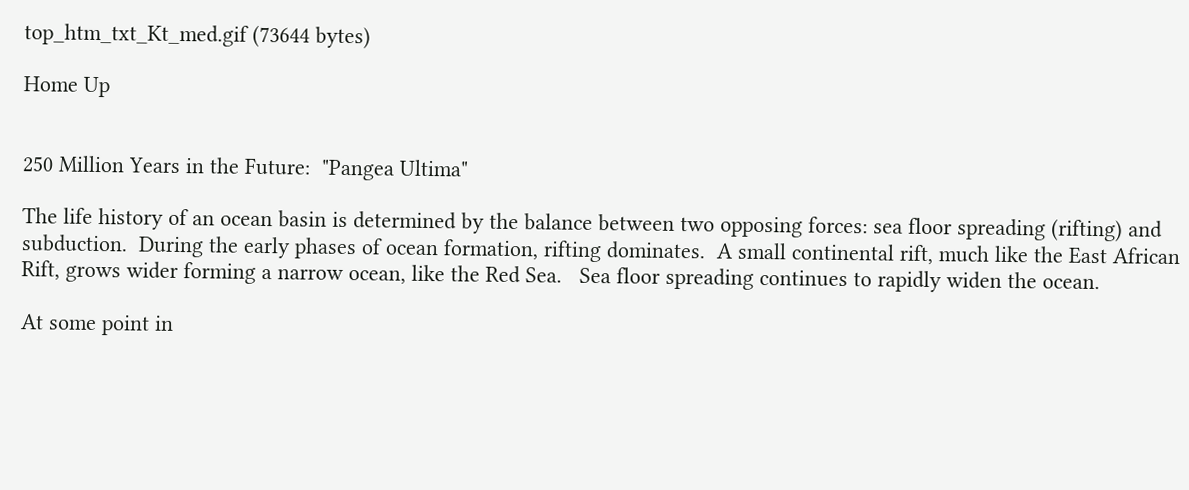top_htm_txt_Kt_med.gif (73644 bytes)

Home Up


250 Million Years in the Future:  "Pangea Ultima"

The life history of an ocean basin is determined by the balance between two opposing forces: sea floor spreading (rifting) and subduction.  During the early phases of ocean formation, rifting dominates.  A small continental rift, much like the East African Rift, grows wider forming a narrow ocean, like the Red Sea.   Sea floor spreading continues to rapidly widen the ocean.

At some point in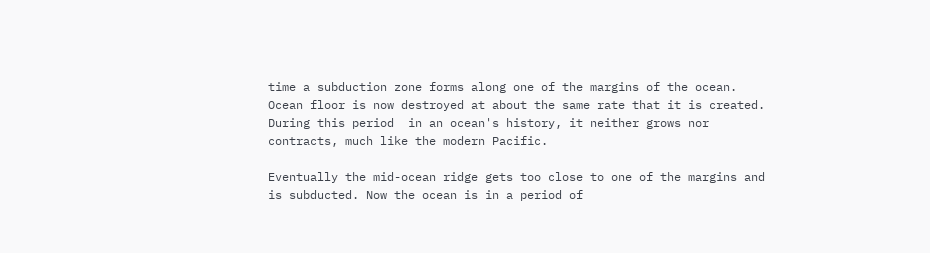time a subduction zone forms along one of the margins of the ocean.   Ocean floor is now destroyed at about the same rate that it is created.    During this period  in an ocean's history, it neither grows nor contracts, much like the modern Pacific.

Eventually the mid-ocean ridge gets too close to one of the margins and is subducted. Now the ocean is in a period of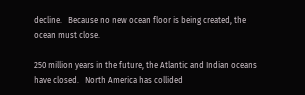decline.   Because no new ocean floor is being created, the ocean must close.

250 million years in the future, the Atlantic and Indian oceans have closed.   North America has collided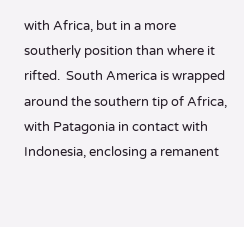with Africa, but in a more southerly position than where it rifted.  South America is wrapped around the southern tip of Africa, with Patagonia in contact with Indonesia, enclosing a remanent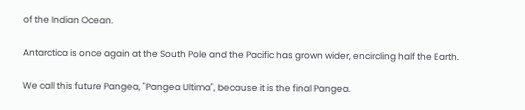of the Indian Ocean.

Antarctica is once again at the South Pole and the Pacific has grown wider, encircling half the Earth.

We call this future Pangea, "Pangea Ultima", because it is the final Pangea.